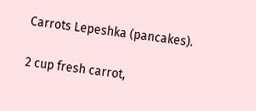Carrots Lepeshka (pancakes).

2 cup fresh carrot,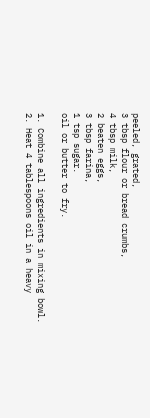peeled, grated,
3 tbsp flour or bread crumbs,
4 tbsp milk,
2 beaten eggs,
3 tbsp farina,
1 tsp sugar.
oil or butter to fry.

1. Combine all ingredients in mixing bowl.
2. Heat 4 tablespoons oil in a heavy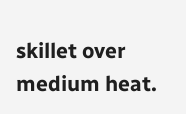skillet over medium heat.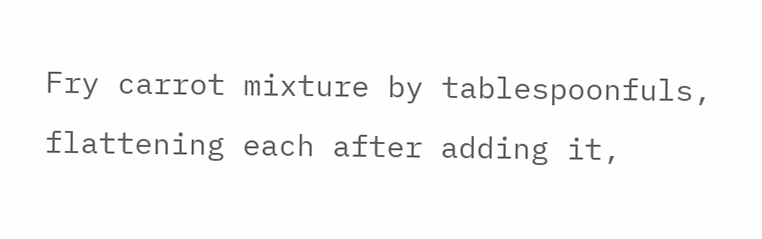Fry carrot mixture by tablespoonfuls, flattening each after adding it,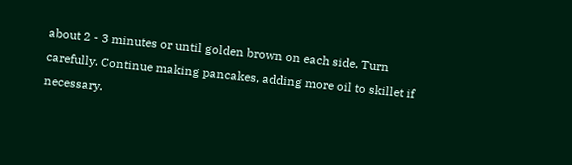about 2 - 3 minutes or until golden brown on each side. Turn carefully. Continue making pancakes, adding more oil to skillet if necessary.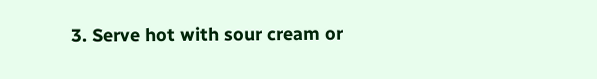3. Serve hot with sour cream or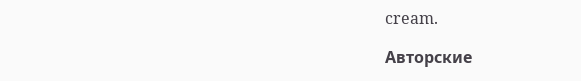cream.

Авторские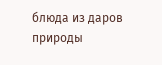блюда из даров природы